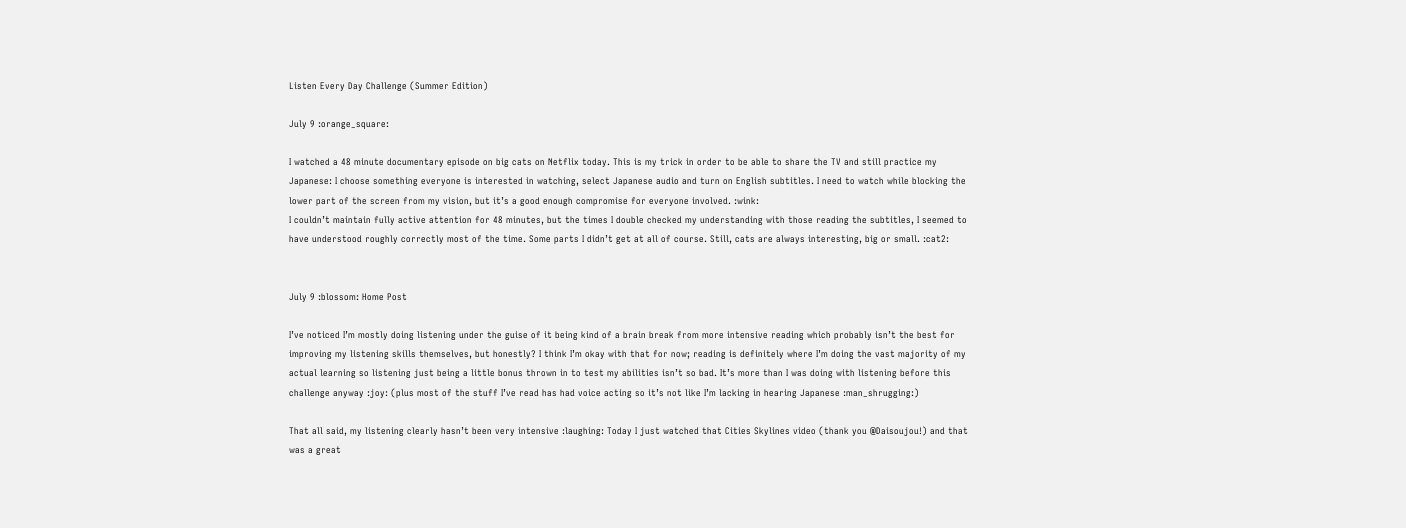Listen Every Day Challenge (Summer Edition)

July 9 :orange_square:

I watched a 48 minute documentary episode on big cats on Netflix today. This is my trick in order to be able to share the TV and still practice my Japanese: I choose something everyone is interested in watching, select Japanese audio and turn on English subtitles. I need to watch while blocking the lower part of the screen from my vision, but it’s a good enough compromise for everyone involved. :wink:
I couldn’t maintain fully active attention for 48 minutes, but the times I double checked my understanding with those reading the subtitles, I seemed to have understood roughly correctly most of the time. Some parts I didn’t get at all of course. Still, cats are always interesting, big or small. :cat2:


July 9 :blossom: Home Post

I’ve noticed I’m mostly doing listening under the guise of it being kind of a brain break from more intensive reading which probably isn’t the best for improving my listening skills themselves, but honestly? I think I’m okay with that for now; reading is definitely where I’m doing the vast majority of my actual learning so listening just being a little bonus thrown in to test my abilities isn’t so bad. It’s more than I was doing with listening before this challenge anyway :joy: (plus most of the stuff I’ve read has had voice acting so it’s not like I’m lacking in hearing Japanese :man_shrugging:)

That all said, my listening clearly hasn’t been very intensive :laughing: Today I just watched that Cities Skylines video (thank you @Daisoujou!) and that was a great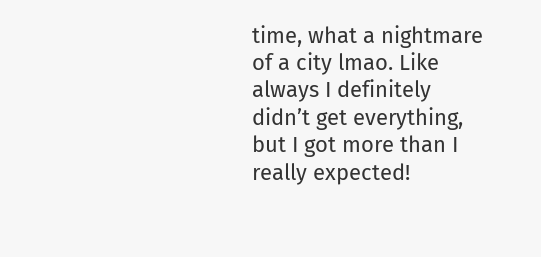time, what a nightmare of a city lmao. Like always I definitely didn’t get everything, but I got more than I really expected!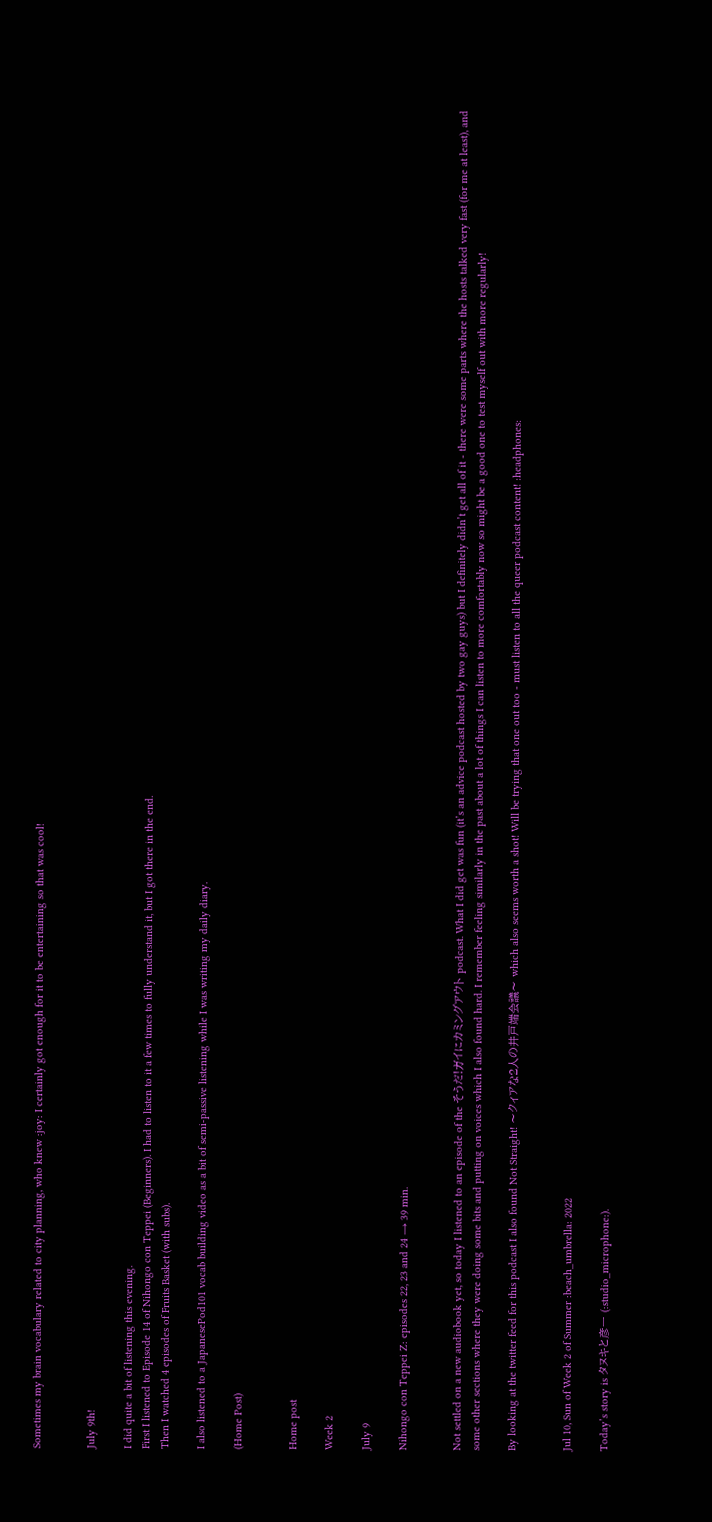Sometimes my brain vocabulary related to city planning, who knew :joy: I certainly got enough for it to be entertaining so that was cool!


July 9th!

I did quite a bit of listening this evening.
First I listened to Episode 14 of Nihongo con Teppei (Beginners). I had to listen to it a few times to fully understand it, but I got there in the end.
Then I watched 4 episodes of Fruits Basket (with subs).

I also listened to a JapanesePod101 vocab building video as a bit of semi-passive listening while I was writing my daily diary.

(Home Post)


Home post

Week 2

July 9

Nihongo con Teppei Z: episodes 22, 23 and 24 → 39 min.


Not settled on a new audiobook yet, so today I listened to an episode of the そうだ!ガイにカミングアウト podcast. What I did get was fun (it’s an advice podcast hosted by two gay guys) but I definitely didn’t get all of it - there were some parts where the hosts talked very fast (for me at least), and some other sections where they were doing some bits and putting on voices which I also found hard. I remember feeling similarly in the past about a lot of things I can listen to more comfortably now so might be a good one to test myself out with more regularly!

By looking at the twitter feed for this podcast I also found Not Straight! 〜クィアな2人の井戸端会議〜 which also seems worth a shot! Will be trying that one out too - must listen to all the queer podcast content! :headphones:


Jul 10, Sun of Week 2 of Summer :beach_umbrella: 2022

Today’s story is タヌキと彦一 (:studio_microphone:).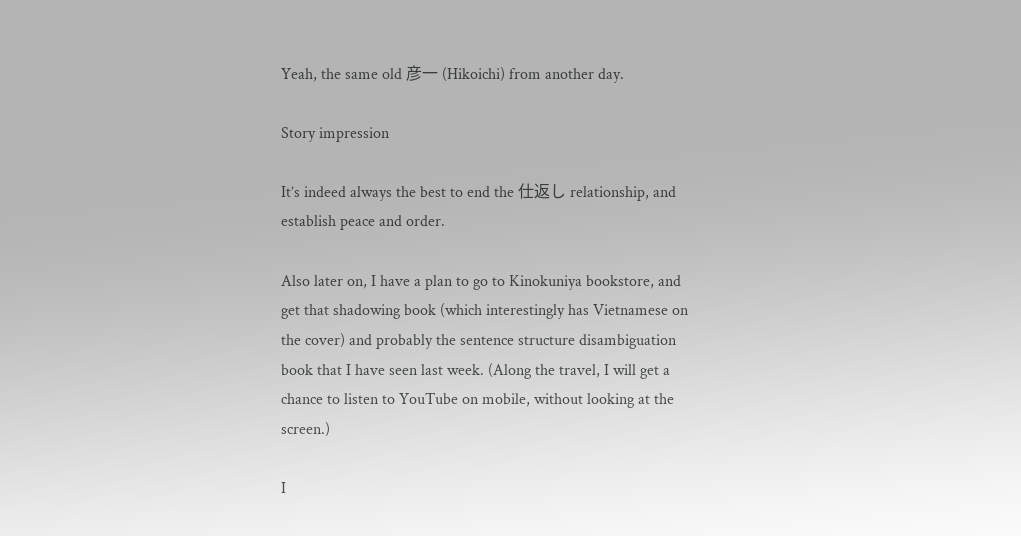Yeah, the same old 彦一 (Hikoichi) from another day.

Story impression

It’s indeed always the best to end the 仕返し relationship, and establish peace and order.

Also later on, I have a plan to go to Kinokuniya bookstore, and get that shadowing book (which interestingly has Vietnamese on the cover) and probably the sentence structure disambiguation book that I have seen last week. (Along the travel, I will get a chance to listen to YouTube on mobile, without looking at the screen.)

I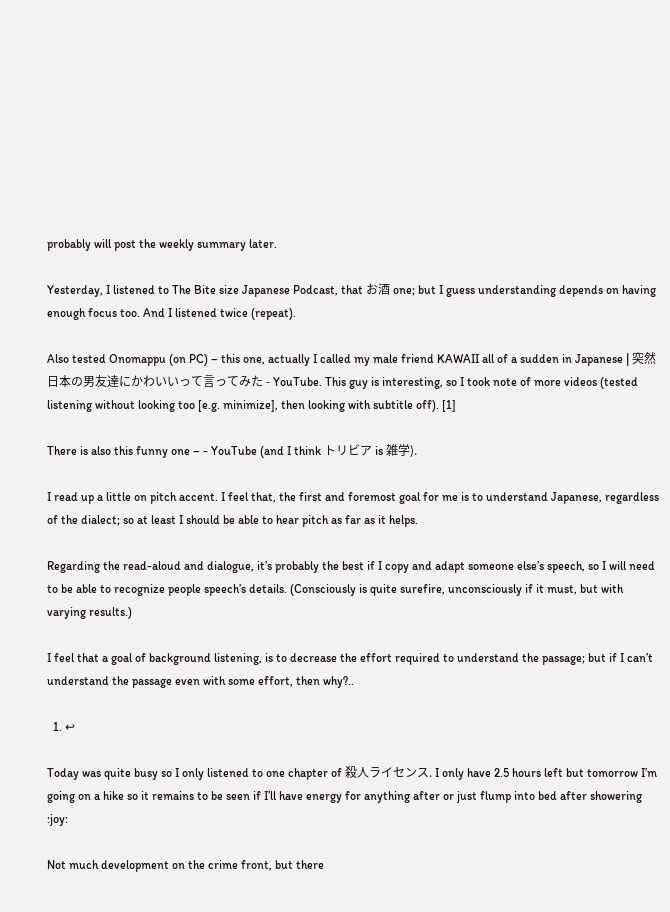probably will post the weekly summary later.

Yesterday, I listened to The Bite size Japanese Podcast, that お酒 one; but I guess understanding depends on having enough focus too. And I listened twice (repeat).

Also tested Onomappu (on PC) – this one, actually I called my male friend KAWAII all of a sudden in Japanese | 突然日本の男友達にかわいいって言ってみた - YouTube. This guy is interesting, so I took note of more videos (tested listening without looking too [e.g. minimize], then looking with subtitle off). [1]

There is also this funny one – - YouTube (and I think トリビア is 雑学).

I read up a little on pitch accent. I feel that, the first and foremost goal for me is to understand Japanese, regardless of the dialect; so at least I should be able to hear pitch as far as it helps.

Regarding the read-aloud and dialogue, it’s probably the best if I copy and adapt someone else’s speech, so I will need to be able to recognize people speech’s details. (Consciously is quite surefire, unconsciously if it must, but with varying results.)

I feel that a goal of background listening, is to decrease the effort required to understand the passage; but if I can’t understand the passage even with some effort, then why?..

  1. ↩

Today was quite busy so I only listened to one chapter of 殺人ライセンス. I only have 2.5 hours left but tomorrow I’m going on a hike so it remains to be seen if I’ll have energy for anything after or just flump into bed after showering :joy:

Not much development on the crime front, but there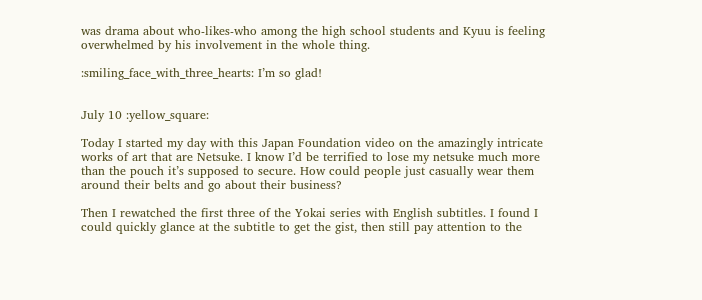was drama about who-likes-who among the high school students and Kyuu is feeling overwhelmed by his involvement in the whole thing.

:smiling_face_with_three_hearts: I’m so glad!


July 10 :yellow_square:

Today I started my day with this Japan Foundation video on the amazingly intricate works of art that are Netsuke. I know I’d be terrified to lose my netsuke much more than the pouch it’s supposed to secure. How could people just casually wear them around their belts and go about their business?

Then I rewatched the first three of the Yokai series with English subtitles. I found I could quickly glance at the subtitle to get the gist, then still pay attention to the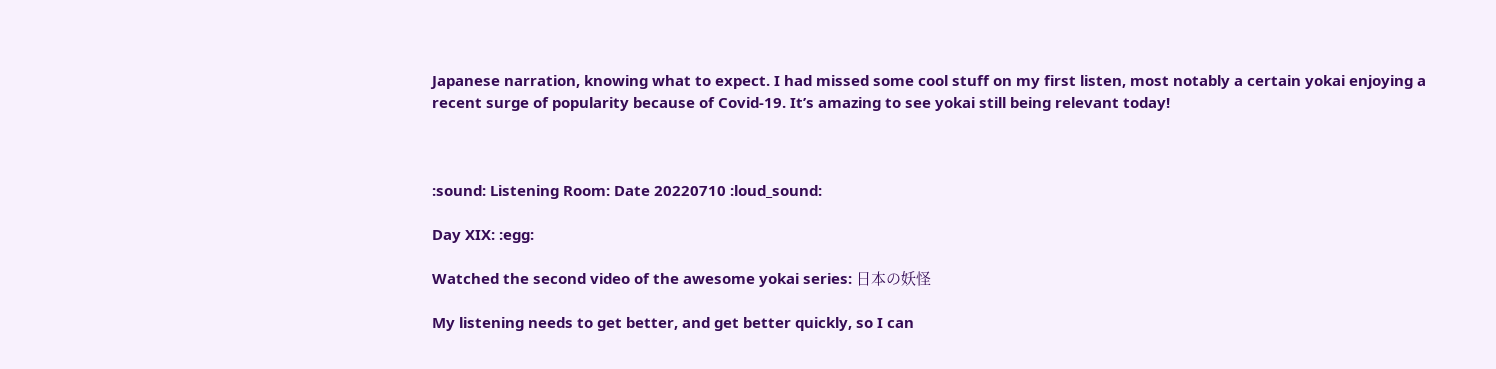Japanese narration, knowing what to expect. I had missed some cool stuff on my first listen, most notably a certain yokai enjoying a recent surge of popularity because of Covid-19. It’s amazing to see yokai still being relevant today!



:sound: Listening Room: Date 20220710 :loud_sound:

Day XIX: :egg:

Watched the second video of the awesome yokai series: 日本の妖怪

My listening needs to get better, and get better quickly, so I can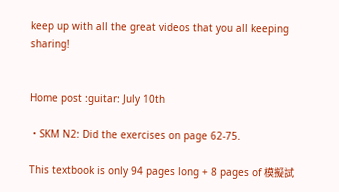keep up with all the great videos that you all keeping sharing!


Home post :guitar: July 10th

・SKM N2: Did the exercises on page 62-75.

This textbook is only 94 pages long + 8 pages of 模擬試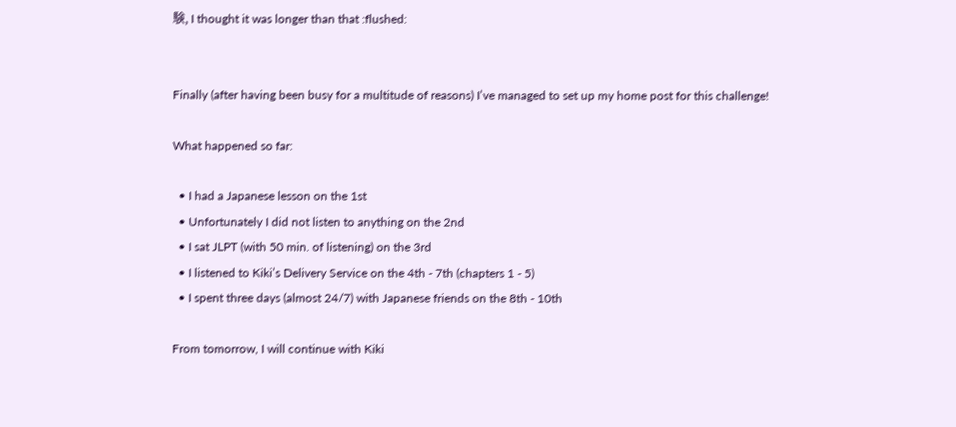験, I thought it was longer than that :flushed:


Finally (after having been busy for a multitude of reasons) I’ve managed to set up my home post for this challenge!

What happened so far:

  • I had a Japanese lesson on the 1st
  • Unfortunately I did not listen to anything on the 2nd
  • I sat JLPT (with 50 min. of listening) on the 3rd
  • I listened to Kiki’s Delivery Service on the 4th - 7th (chapters 1 - 5)
  • I spent three days (almost 24/7) with Japanese friends on the 8th - 10th

From tomorrow, I will continue with Kiki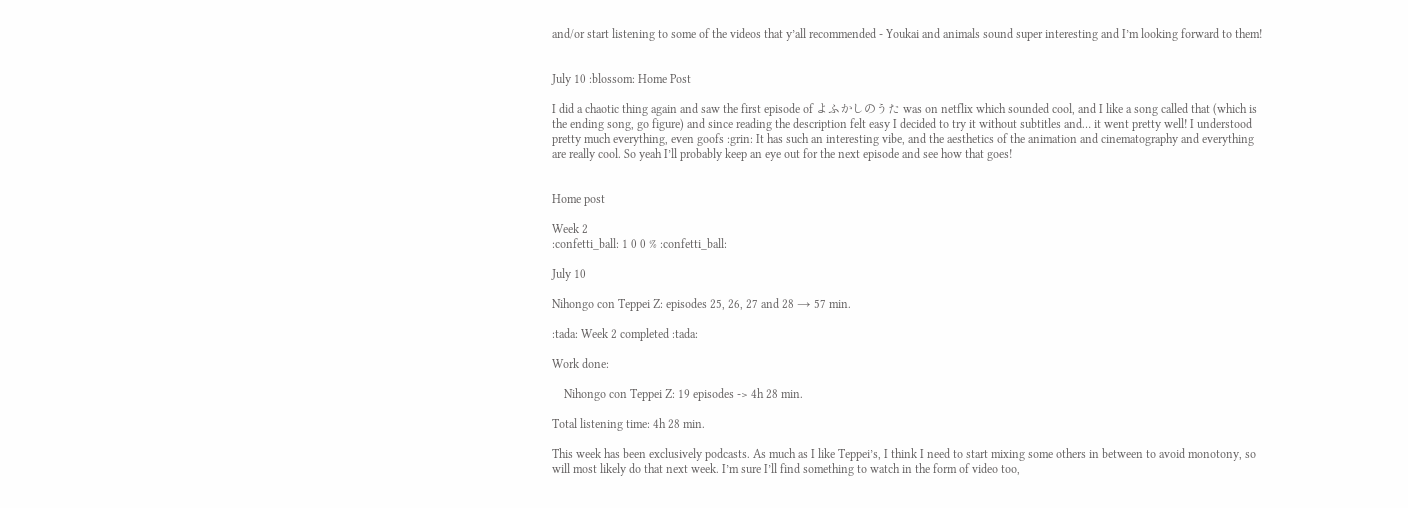and/or start listening to some of the videos that y’all recommended - Youkai and animals sound super interesting and I’m looking forward to them!


July 10 :blossom: Home Post

I did a chaotic thing again and saw the first episode of よふかしのうた was on netflix which sounded cool, and I like a song called that (which is the ending song, go figure) and since reading the description felt easy I decided to try it without subtitles and… it went pretty well! I understood pretty much everything, even goofs :grin: It has such an interesting vibe, and the aesthetics of the animation and cinematography and everything are really cool. So yeah I’ll probably keep an eye out for the next episode and see how that goes!


Home post

Week 2
:confetti_ball: 1 0 0 % :confetti_ball:

July 10

Nihongo con Teppei Z: episodes 25, 26, 27 and 28 → 57 min.

:tada: Week 2 completed :tada:

Work done:

    Nihongo con Teppei Z: 19 episodes -> 4h 28 min.

Total listening time: 4h 28 min.

This week has been exclusively podcasts. As much as I like Teppei’s, I think I need to start mixing some others in between to avoid monotony, so will most likely do that next week. I’m sure I’ll find something to watch in the form of video too,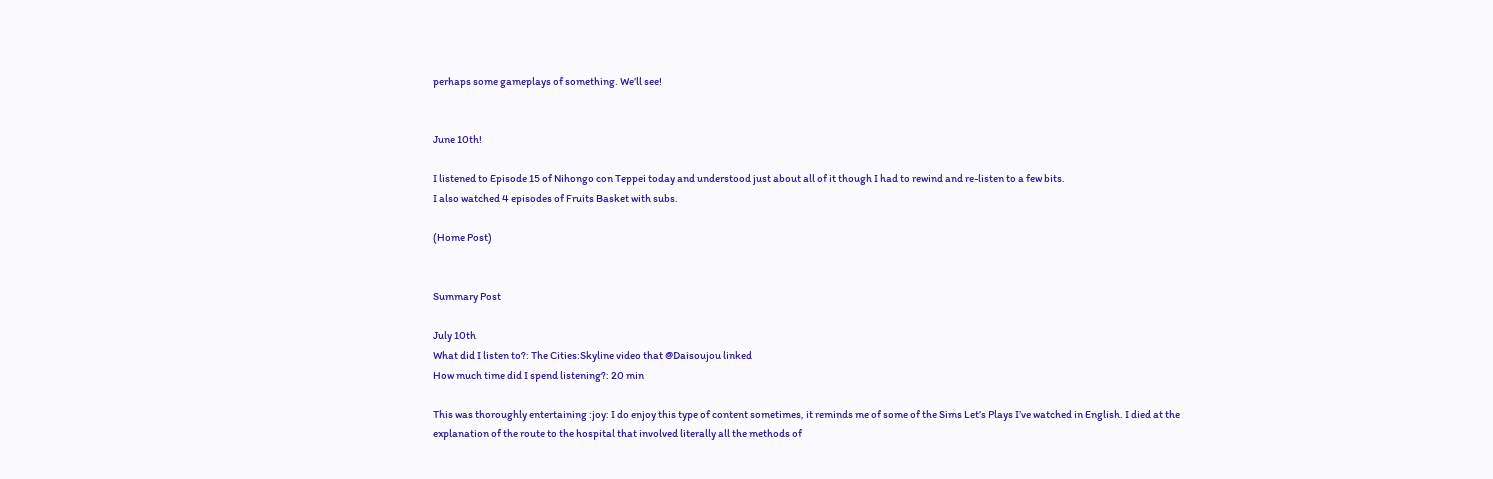perhaps some gameplays of something. We’ll see!


June 10th!

I listened to Episode 15 of Nihongo con Teppei today and understood just about all of it though I had to rewind and re-listen to a few bits.
I also watched 4 episodes of Fruits Basket with subs.

(Home Post)


Summary Post

July 10th
What did I listen to?: The Cities:Skyline video that @Daisoujou linked
How much time did I spend listening?: 20 min

This was thoroughly entertaining :joy: I do enjoy this type of content sometimes, it reminds me of some of the Sims Let’s Plays I’ve watched in English. I died at the explanation of the route to the hospital that involved literally all the methods of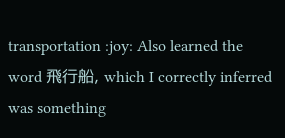transportation :joy: Also learned the word 飛行船, which I correctly inferred was something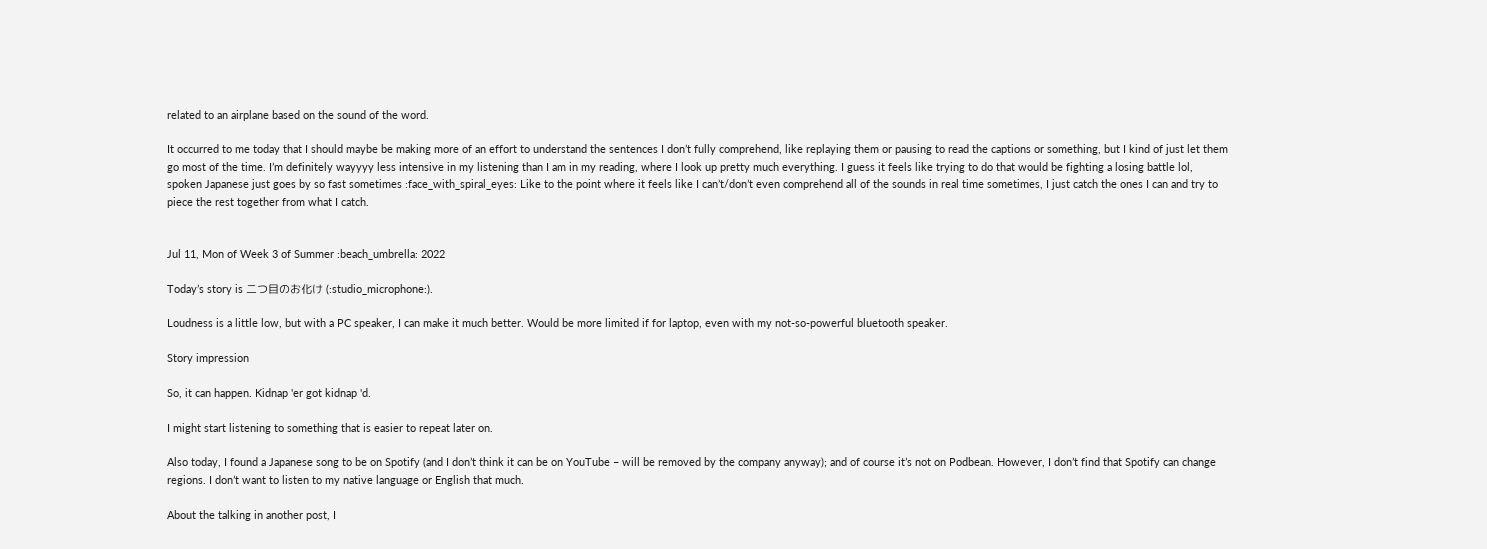related to an airplane based on the sound of the word.

It occurred to me today that I should maybe be making more of an effort to understand the sentences I don’t fully comprehend, like replaying them or pausing to read the captions or something, but I kind of just let them go most of the time. I’m definitely wayyyy less intensive in my listening than I am in my reading, where I look up pretty much everything. I guess it feels like trying to do that would be fighting a losing battle lol, spoken Japanese just goes by so fast sometimes :face_with_spiral_eyes: Like to the point where it feels like I can’t/don’t even comprehend all of the sounds in real time sometimes, I just catch the ones I can and try to piece the rest together from what I catch.


Jul 11, Mon of Week 3 of Summer :beach_umbrella: 2022

Today’s story is 二つ目のお化け (:studio_microphone:).

Loudness is a little low, but with a PC speaker, I can make it much better. Would be more limited if for laptop, even with my not-so-powerful bluetooth speaker.

Story impression

So, it can happen. Kidnap 'er got kidnap 'd.

I might start listening to something that is easier to repeat later on.

Also today, I found a Japanese song to be on Spotify (and I don’t think it can be on YouTube – will be removed by the company anyway); and of course it’s not on Podbean. However, I don’t find that Spotify can change regions. I don’t want to listen to my native language or English that much.

About the talking in another post, I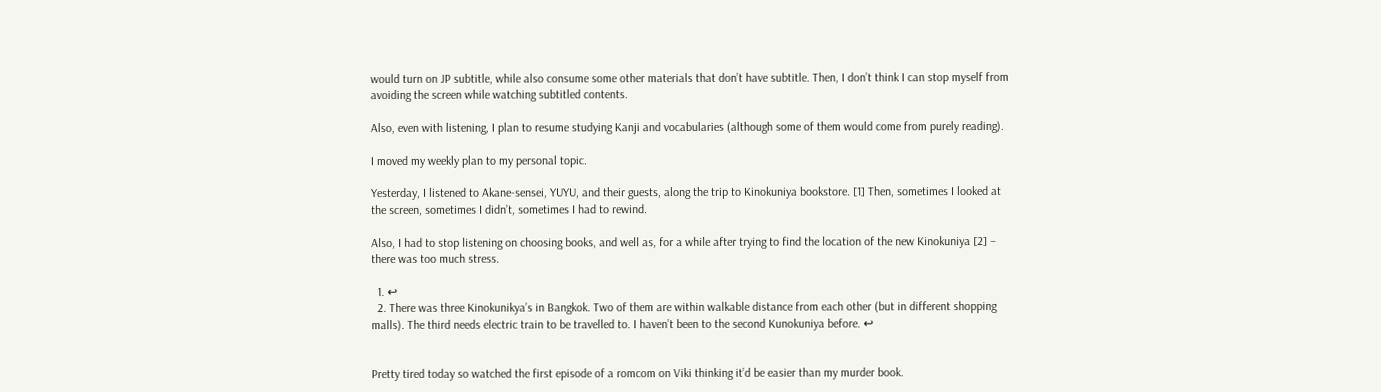would turn on JP subtitle, while also consume some other materials that don’t have subtitle. Then, I don’t think I can stop myself from avoiding the screen while watching subtitled contents.

Also, even with listening, I plan to resume studying Kanji and vocabularies (although some of them would come from purely reading).

I moved my weekly plan to my personal topic.

Yesterday, I listened to Akane-sensei, YUYU, and their guests, along the trip to Kinokuniya bookstore. [1] Then, sometimes I looked at the screen, sometimes I didn’t, sometimes I had to rewind.

Also, I had to stop listening on choosing books, and well as, for a while after trying to find the location of the new Kinokuniya [2] – there was too much stress.

  1. ↩
  2. There was three Kinokunikya’s in Bangkok. Two of them are within walkable distance from each other (but in different shopping malls). The third needs electric train to be travelled to. I haven’t been to the second Kunokuniya before. ↩


Pretty tired today so watched the first episode of a romcom on Viki thinking it’d be easier than my murder book.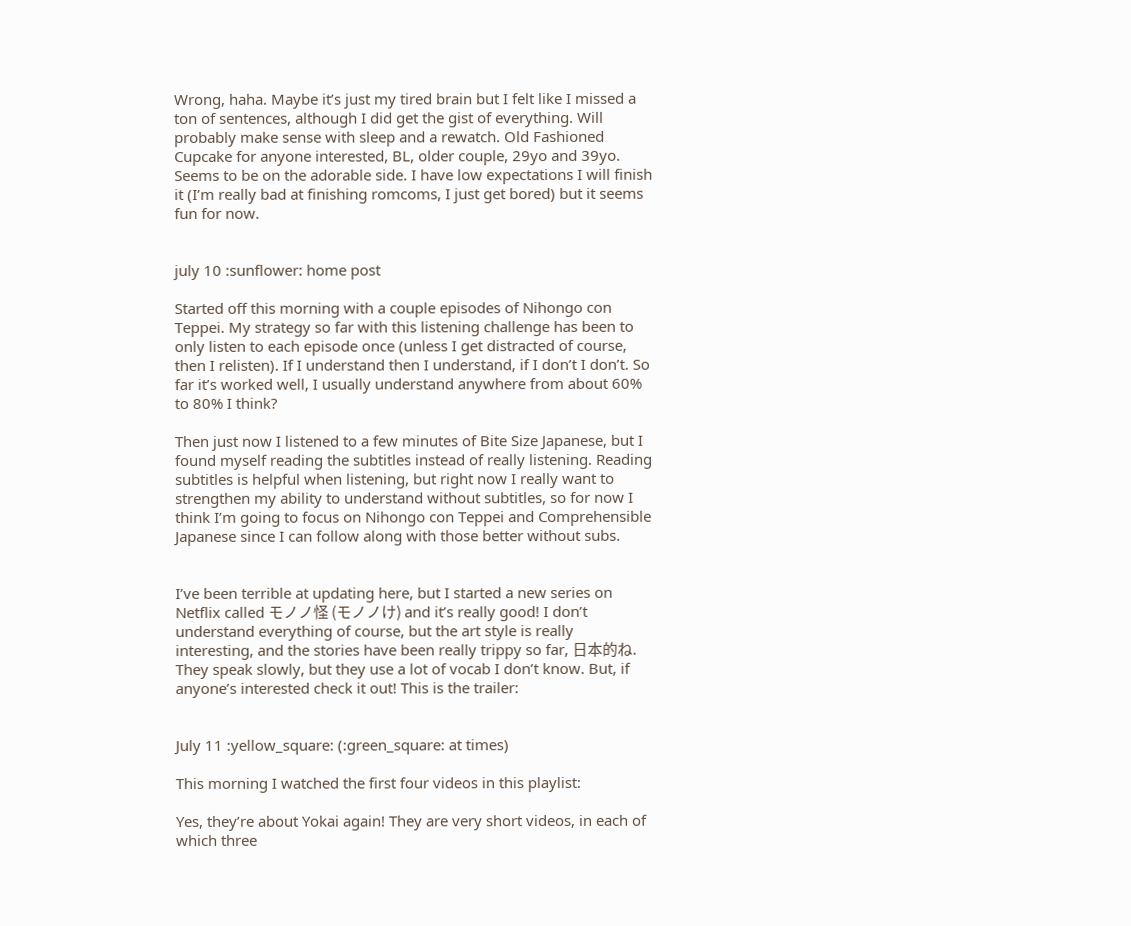Wrong, haha. Maybe it’s just my tired brain but I felt like I missed a ton of sentences, although I did get the gist of everything. Will probably make sense with sleep and a rewatch. Old Fashioned Cupcake for anyone interested, BL, older couple, 29yo and 39yo. Seems to be on the adorable side. I have low expectations I will finish it (I’m really bad at finishing romcoms, I just get bored) but it seems fun for now.


july 10 :sunflower: home post

Started off this morning with a couple episodes of Nihongo con Teppei. My strategy so far with this listening challenge has been to only listen to each episode once (unless I get distracted of course, then I relisten). If I understand then I understand, if I don’t I don’t. So far it’s worked well, I usually understand anywhere from about 60% to 80% I think?

Then just now I listened to a few minutes of Bite Size Japanese, but I found myself reading the subtitles instead of really listening. Reading subtitles is helpful when listening, but right now I really want to strengthen my ability to understand without subtitles, so for now I think I’m going to focus on Nihongo con Teppei and Comprehensible Japanese since I can follow along with those better without subs.


I’ve been terrible at updating here, but I started a new series on Netflix called モノノ怪 (モノノけ) and it’s really good! I don’t understand everything of course, but the art style is really interesting, and the stories have been really trippy so far, 日本的ね. They speak slowly, but they use a lot of vocab I don’t know. But, if anyone’s interested check it out! This is the trailer:


July 11 :yellow_square: (:green_square: at times)

This morning I watched the first four videos in this playlist:

Yes, they’re about Yokai again! They are very short videos, in each of which three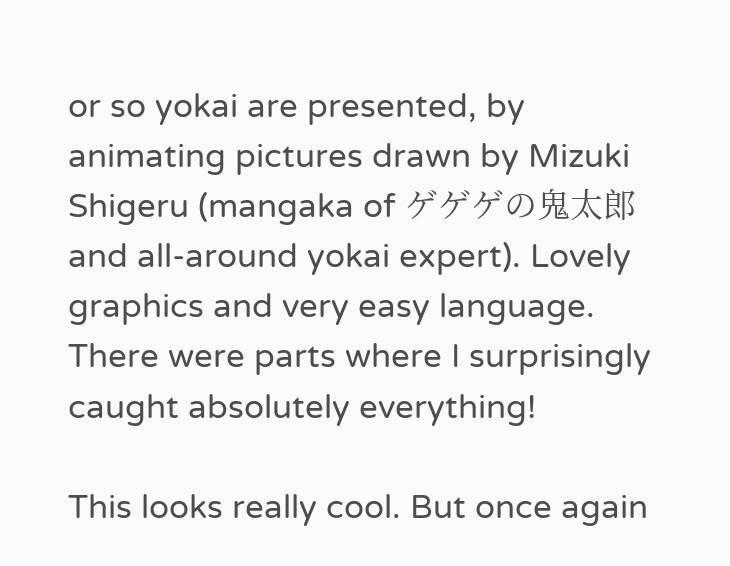or so yokai are presented, by animating pictures drawn by Mizuki Shigeru (mangaka of ゲゲゲの鬼太郎 and all-around yokai expert). Lovely graphics and very easy language. There were parts where I surprisingly caught absolutely everything!

This looks really cool. But once again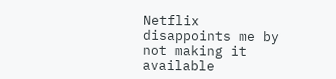Netflix disappoints me by not making it available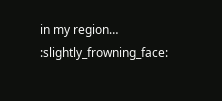in my region… :slightly_frowning_face: